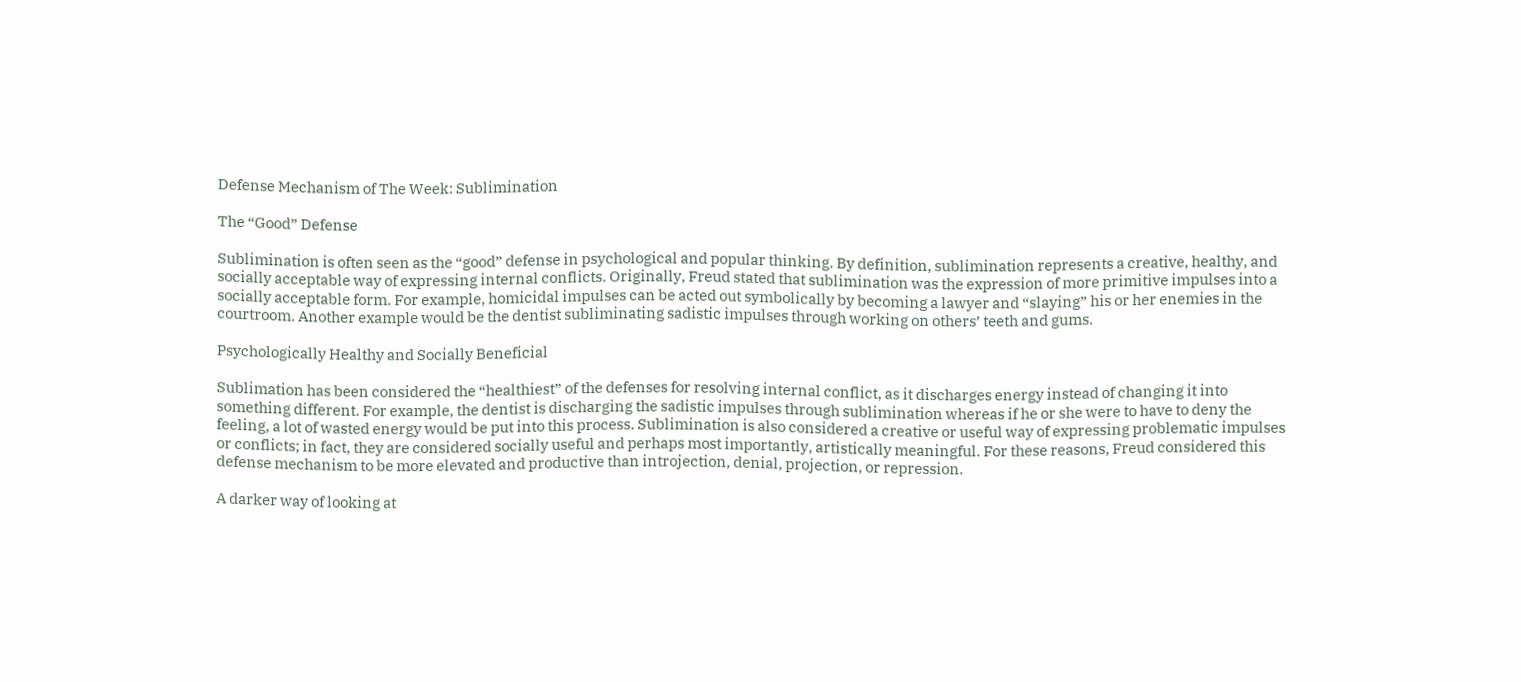Defense Mechanism of The Week: Sublimination

The “Good” Defense

Sublimination is often seen as the “good” defense in psychological and popular thinking. By definition, sublimination represents a creative, healthy, and socially acceptable way of expressing internal conflicts. Originally, Freud stated that sublimination was the expression of more primitive impulses into a socially acceptable form. For example, homicidal impulses can be acted out symbolically by becoming a lawyer and “slaying” his or her enemies in the courtroom. Another example would be the dentist subliminating sadistic impulses through working on others’ teeth and gums.

Psychologically Healthy and Socially Beneficial

Sublimation has been considered the “healthiest” of the defenses for resolving internal conflict, as it discharges energy instead of changing it into something different. For example, the dentist is discharging the sadistic impulses through sublimination whereas if he or she were to have to deny the feeling, a lot of wasted energy would be put into this process. Sublimination is also considered a creative or useful way of expressing problematic impulses or conflicts; in fact, they are considered socially useful and perhaps most importantly, artistically meaningful. For these reasons, Freud considered this defense mechanism to be more elevated and productive than introjection, denial, projection, or repression.

A darker way of looking at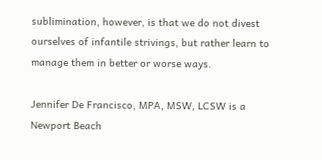sublimination, however, is that we do not divest ourselves of infantile strivings, but rather learn to manage them in better or worse ways.

Jennifer De Francisco, MPA, MSW, LCSW is a Newport Beach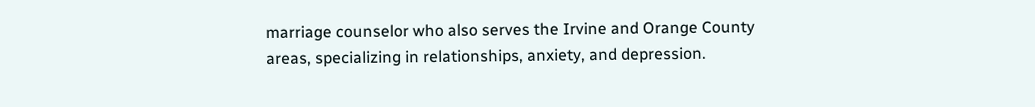marriage counselor who also serves the Irvine and Orange County areas, specializing in relationships, anxiety, and depression.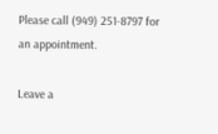Please call (949) 251-8797 for an appointment.

Leave a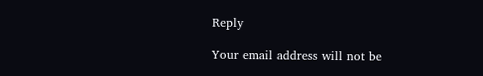Reply

Your email address will not be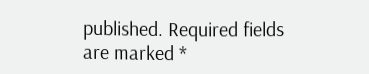published. Required fields are marked *